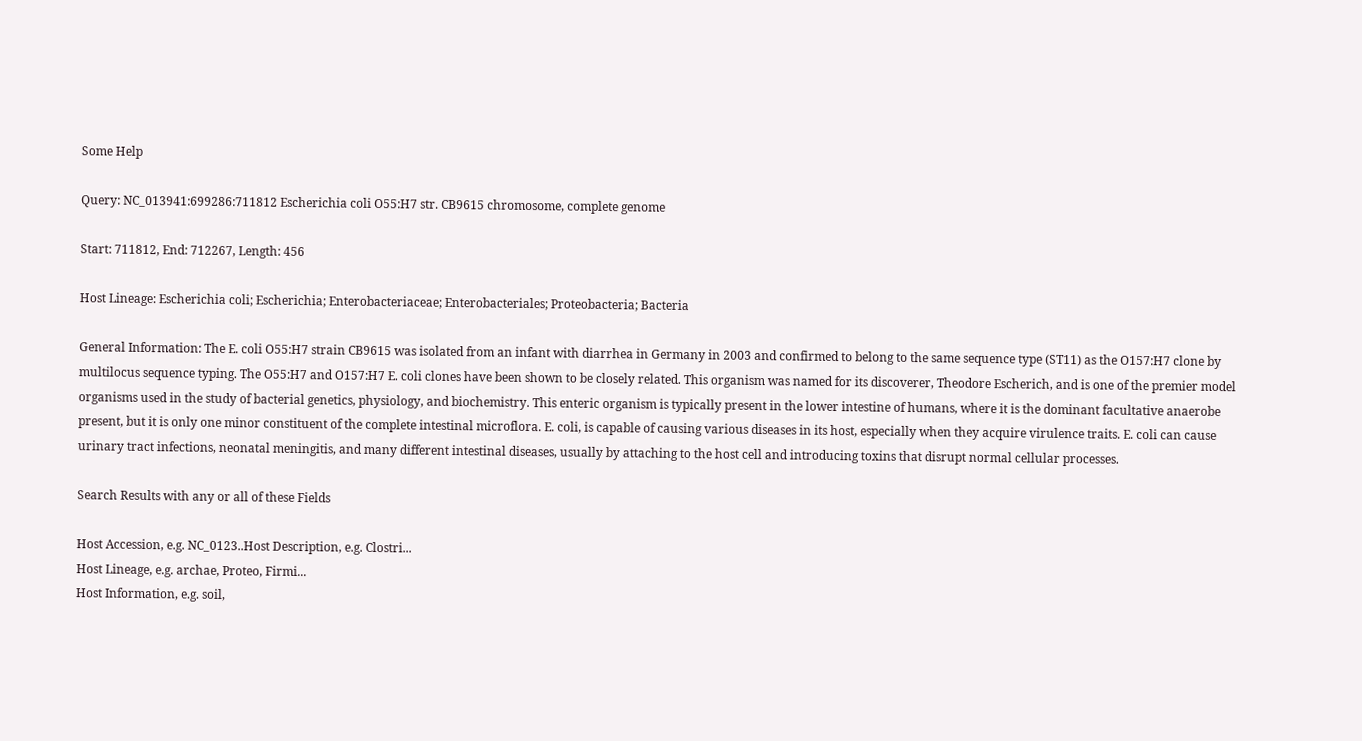Some Help

Query: NC_013941:699286:711812 Escherichia coli O55:H7 str. CB9615 chromosome, complete genome

Start: 711812, End: 712267, Length: 456

Host Lineage: Escherichia coli; Escherichia; Enterobacteriaceae; Enterobacteriales; Proteobacteria; Bacteria

General Information: The E. coli O55:H7 strain CB9615 was isolated from an infant with diarrhea in Germany in 2003 and confirmed to belong to the same sequence type (ST11) as the O157:H7 clone by multilocus sequence typing. The O55:H7 and O157:H7 E. coli clones have been shown to be closely related. This organism was named for its discoverer, Theodore Escherich, and is one of the premier model organisms used in the study of bacterial genetics, physiology, and biochemistry. This enteric organism is typically present in the lower intestine of humans, where it is the dominant facultative anaerobe present, but it is only one minor constituent of the complete intestinal microflora. E. coli, is capable of causing various diseases in its host, especially when they acquire virulence traits. E. coli can cause urinary tract infections, neonatal meningitis, and many different intestinal diseases, usually by attaching to the host cell and introducing toxins that disrupt normal cellular processes.

Search Results with any or all of these Fields

Host Accession, e.g. NC_0123..Host Description, e.g. Clostri...
Host Lineage, e.g. archae, Proteo, Firmi...
Host Information, e.g. soil,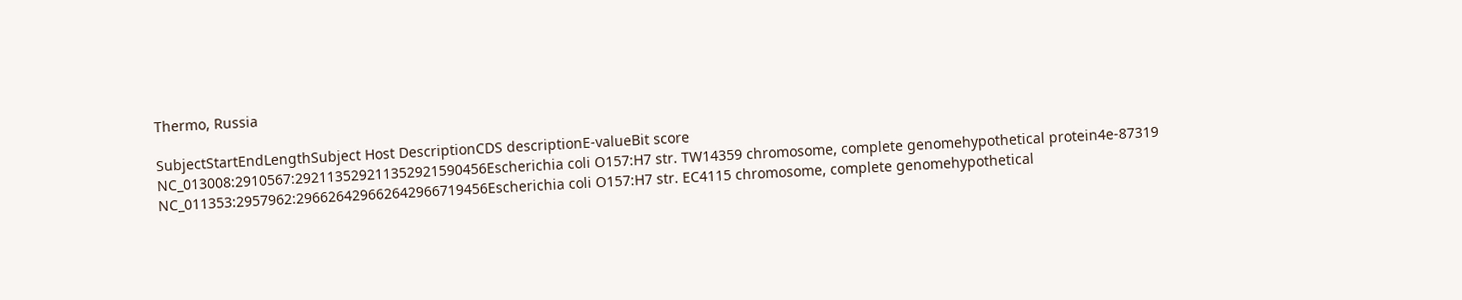Thermo, Russia

SubjectStartEndLengthSubject Host DescriptionCDS descriptionE-valueBit score
NC_013008:2910567:292113529211352921590456Escherichia coli O157:H7 str. TW14359 chromosome, complete genomehypothetical protein4e-87319
NC_011353:2957962:296626429662642966719456Escherichia coli O157:H7 str. EC4115 chromosome, complete genomehypothetical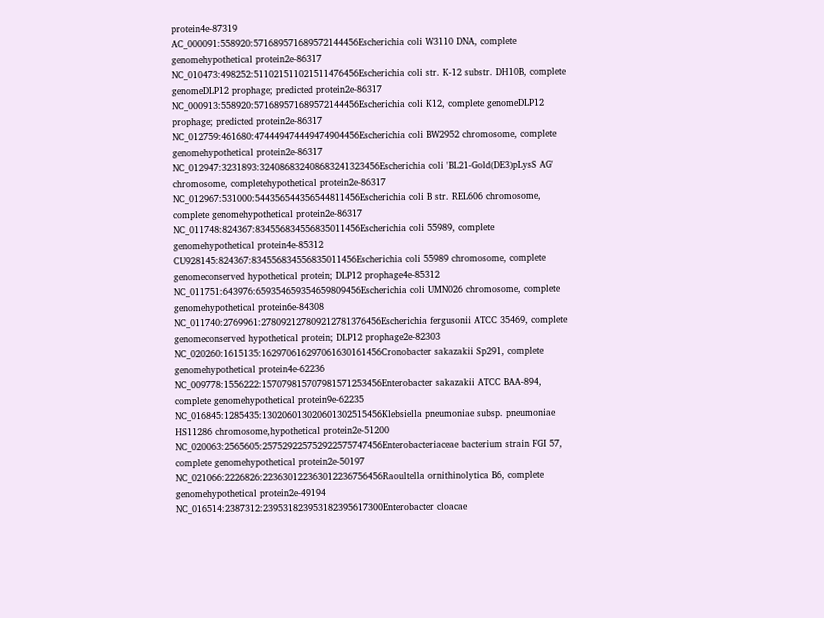protein4e-87319
AC_000091:558920:571689571689572144456Escherichia coli W3110 DNA, complete genomehypothetical protein2e-86317
NC_010473:498252:511021511021511476456Escherichia coli str. K-12 substr. DH10B, complete genomeDLP12 prophage; predicted protein2e-86317
NC_000913:558920:571689571689572144456Escherichia coli K12, complete genomeDLP12 prophage; predicted protein2e-86317
NC_012759:461680:474449474449474904456Escherichia coli BW2952 chromosome, complete genomehypothetical protein2e-86317
NC_012947:3231893:324086832408683241323456Escherichia coli 'BL21-Gold(DE3)pLysS AG' chromosome, completehypothetical protein2e-86317
NC_012967:531000:544356544356544811456Escherichia coli B str. REL606 chromosome, complete genomehypothetical protein2e-86317
NC_011748:824367:834556834556835011456Escherichia coli 55989, complete genomehypothetical protein4e-85312
CU928145:824367:834556834556835011456Escherichia coli 55989 chromosome, complete genomeconserved hypothetical protein; DLP12 prophage4e-85312
NC_011751:643976:659354659354659809456Escherichia coli UMN026 chromosome, complete genomehypothetical protein6e-84308
NC_011740:2769961:278092127809212781376456Escherichia fergusonii ATCC 35469, complete genomeconserved hypothetical protein; DLP12 prophage2e-82303
NC_020260:1615135:162970616297061630161456Cronobacter sakazakii Sp291, complete genomehypothetical protein4e-62236
NC_009778:1556222:157079815707981571253456Enterobacter sakazakii ATCC BAA-894, complete genomehypothetical protein9e-62235
NC_016845:1285435:130206013020601302515456Klebsiella pneumoniae subsp. pneumoniae HS11286 chromosome,hypothetical protein2e-51200
NC_020063:2565605:257529225752922575747456Enterobacteriaceae bacterium strain FGI 57, complete genomehypothetical protein2e-50197
NC_021066:2226826:223630122363012236756456Raoultella ornithinolytica B6, complete genomehypothetical protein2e-49194
NC_016514:2387312:239531823953182395617300Enterobacter cloacae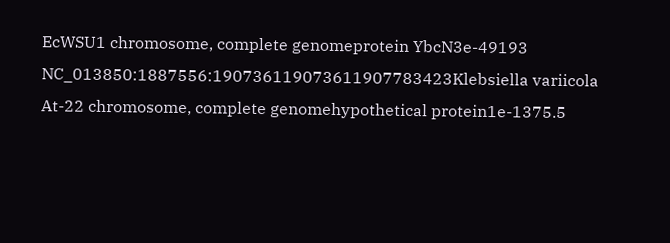EcWSU1 chromosome, complete genomeprotein YbcN3e-49193
NC_013850:1887556:190736119073611907783423Klebsiella variicola At-22 chromosome, complete genomehypothetical protein1e-1375.5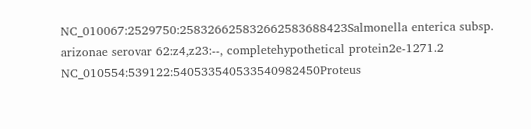NC_010067:2529750:258326625832662583688423Salmonella enterica subsp. arizonae serovar 62:z4,z23:--, completehypothetical protein2e-1271.2
NC_010554:539122:540533540533540982450Proteus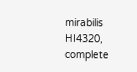mirabilis HI4320, complete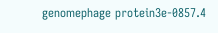genomephage protein3e-0857.4